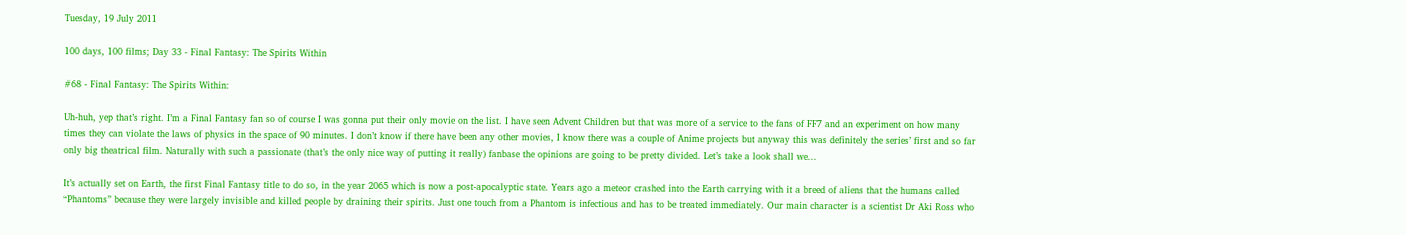Tuesday, 19 July 2011

100 days, 100 films; Day 33 - Final Fantasy: The Spirits Within

#68 - Final Fantasy: The Spirits Within:

Uh-huh, yep that’s right. I’m a Final Fantasy fan so of course I was gonna put their only movie on the list. I have seen Advent Children but that was more of a service to the fans of FF7 and an experiment on how many times they can violate the laws of physics in the space of 90 minutes. I don’t know if there have been any other movies, I know there was a couple of Anime projects but anyway this was definitely the series’ first and so far only big theatrical film. Naturally with such a passionate (that’s the only nice way of putting it really) fanbase the opinions are going to be pretty divided. Let’s take a look shall we...

It’s actually set on Earth, the first Final Fantasy title to do so, in the year 2065 which is now a post-apocalyptic state. Years ago a meteor crashed into the Earth carrying with it a breed of aliens that the humans called “Phantoms” because they were largely invisible and killed people by draining their spirits. Just one touch from a Phantom is infectious and has to be treated immediately. Our main character is a scientist Dr Aki Ross who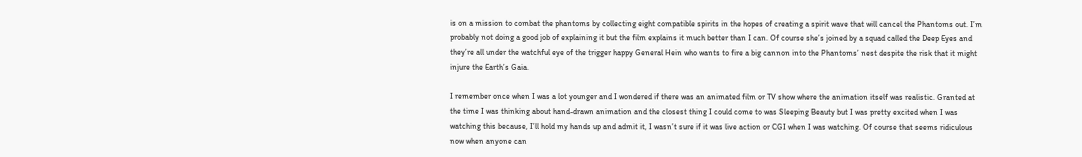is on a mission to combat the phantoms by collecting eight compatible spirits in the hopes of creating a spirit wave that will cancel the Phantoms out. I’m probably not doing a good job of explaining it but the film explains it much better than I can. Of course she’s joined by a squad called the Deep Eyes and they’re all under the watchful eye of the trigger happy General Hein who wants to fire a big cannon into the Phantoms’ nest despite the risk that it might injure the Earth’s Gaia.

I remember once when I was a lot younger and I wondered if there was an animated film or TV show where the animation itself was realistic. Granted at the time I was thinking about hand-drawn animation and the closest thing I could come to was Sleeping Beauty but I was pretty excited when I was watching this because, I’ll hold my hands up and admit it, I wasn’t sure if it was live action or CGI when I was watching. Of course that seems ridiculous now when anyone can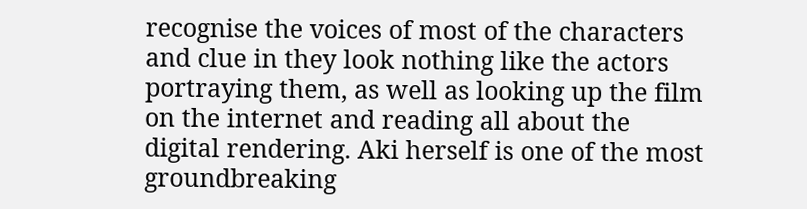recognise the voices of most of the characters and clue in they look nothing like the actors portraying them, as well as looking up the film on the internet and reading all about the digital rendering. Aki herself is one of the most groundbreaking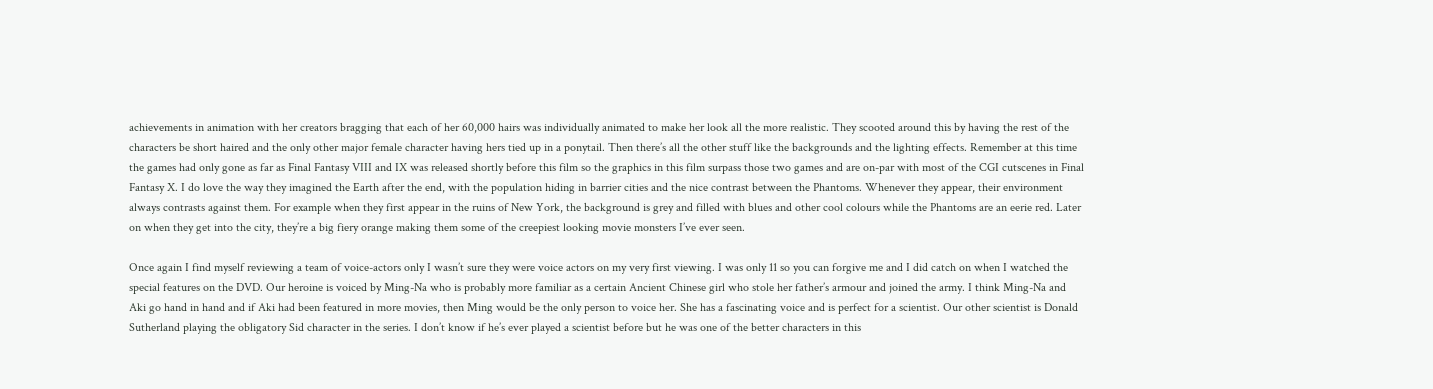achievements in animation with her creators bragging that each of her 60,000 hairs was individually animated to make her look all the more realistic. They scooted around this by having the rest of the characters be short haired and the only other major female character having hers tied up in a ponytail. Then there’s all the other stuff like the backgrounds and the lighting effects. Remember at this time the games had only gone as far as Final Fantasy VIII and IX was released shortly before this film so the graphics in this film surpass those two games and are on-par with most of the CGI cutscenes in Final Fantasy X. I do love the way they imagined the Earth after the end, with the population hiding in barrier cities and the nice contrast between the Phantoms. Whenever they appear, their environment always contrasts against them. For example when they first appear in the ruins of New York, the background is grey and filled with blues and other cool colours while the Phantoms are an eerie red. Later on when they get into the city, they’re a big fiery orange making them some of the creepiest looking movie monsters I’ve ever seen.

Once again I find myself reviewing a team of voice-actors only I wasn’t sure they were voice actors on my very first viewing. I was only 11 so you can forgive me and I did catch on when I watched the special features on the DVD. Our heroine is voiced by Ming-Na who is probably more familiar as a certain Ancient Chinese girl who stole her father’s armour and joined the army. I think Ming-Na and Aki go hand in hand and if Aki had been featured in more movies, then Ming would be the only person to voice her. She has a fascinating voice and is perfect for a scientist. Our other scientist is Donald Sutherland playing the obligatory Sid character in the series. I don’t know if he’s ever played a scientist before but he was one of the better characters in this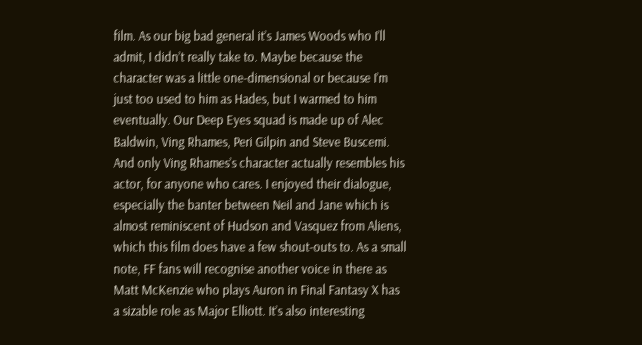film. As our big bad general it’s James Woods who I’ll admit, I didn’t really take to. Maybe because the character was a little one-dimensional or because I’m just too used to him as Hades, but I warmed to him eventually. Our Deep Eyes squad is made up of Alec Baldwin, Ving Rhames, Peri Gilpin and Steve Buscemi. And only Ving Rhames’s character actually resembles his actor, for anyone who cares. I enjoyed their dialogue, especially the banter between Neil and Jane which is almost reminiscent of Hudson and Vasquez from Aliens, which this film does have a few shout-outs to. As a small note, FF fans will recognise another voice in there as Matt McKenzie who plays Auron in Final Fantasy X has a sizable role as Major Elliott. It’s also interesting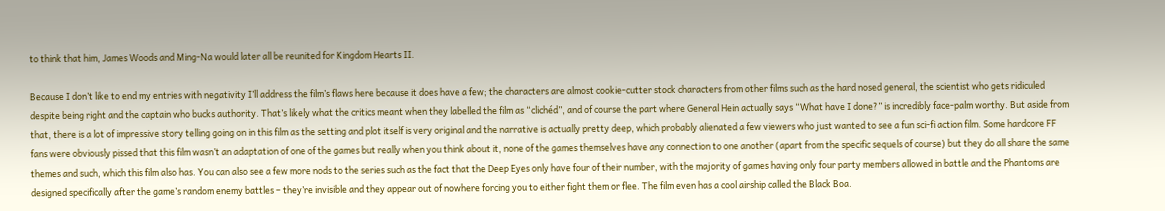to think that him, James Woods and Ming-Na would later all be reunited for Kingdom Hearts II.

Because I don’t like to end my entries with negativity I’ll address the film’s flaws here because it does have a few; the characters are almost cookie-cutter stock characters from other films such as the hard nosed general, the scientist who gets ridiculed despite being right and the captain who bucks authority. That’s likely what the critics meant when they labelled the film as “clichéd”, and of course the part where General Hein actually says “What have I done?” is incredibly face-palm worthy. But aside from that, there is a lot of impressive story telling going on in this film as the setting and plot itself is very original and the narrative is actually pretty deep, which probably alienated a few viewers who just wanted to see a fun sci-fi action film. Some hardcore FF fans were obviously pissed that this film wasn’t an adaptation of one of the games but really when you think about it, none of the games themselves have any connection to one another (apart from the specific sequels of course) but they do all share the same themes and such, which this film also has. You can also see a few more nods to the series such as the fact that the Deep Eyes only have four of their number, with the majority of games having only four party members allowed in battle and the Phantoms are designed specifically after the game’s random enemy battles – they’re invisible and they appear out of nowhere forcing you to either fight them or flee. The film even has a cool airship called the Black Boa.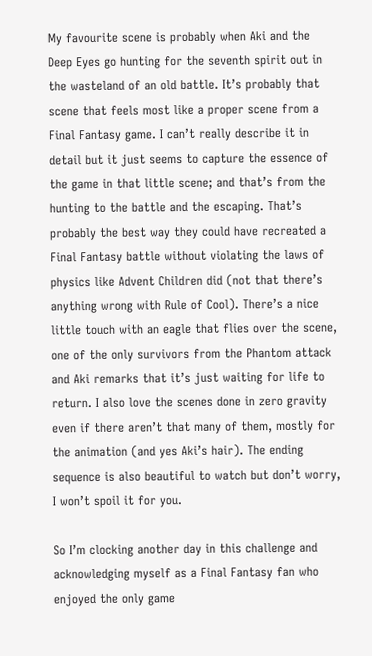My favourite scene is probably when Aki and the Deep Eyes go hunting for the seventh spirit out in the wasteland of an old battle. It’s probably that scene that feels most like a proper scene from a Final Fantasy game. I can’t really describe it in detail but it just seems to capture the essence of the game in that little scene; and that’s from the hunting to the battle and the escaping. That’s probably the best way they could have recreated a Final Fantasy battle without violating the laws of physics like Advent Children did (not that there’s anything wrong with Rule of Cool). There’s a nice little touch with an eagle that flies over the scene, one of the only survivors from the Phantom attack and Aki remarks that it’s just waiting for life to return. I also love the scenes done in zero gravity even if there aren’t that many of them, mostly for the animation (and yes Aki’s hair). The ending sequence is also beautiful to watch but don’t worry, I won’t spoil it for you.

So I’m clocking another day in this challenge and acknowledging myself as a Final Fantasy fan who enjoyed the only game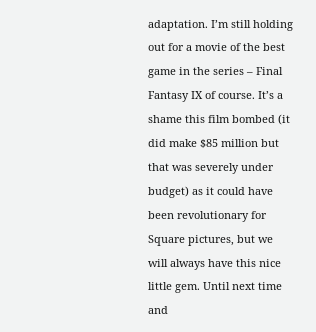adaptation. I’m still holding out for a movie of the best game in the series – Final Fantasy IX of course. It’s a shame this film bombed (it did make $85 million but that was severely under budget) as it could have been revolutionary for Square pictures, but we will always have this nice little gem. Until next time and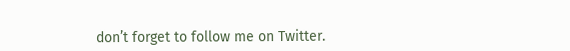don’t forget to follow me on Twitter.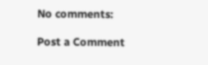No comments:

Post a Comment